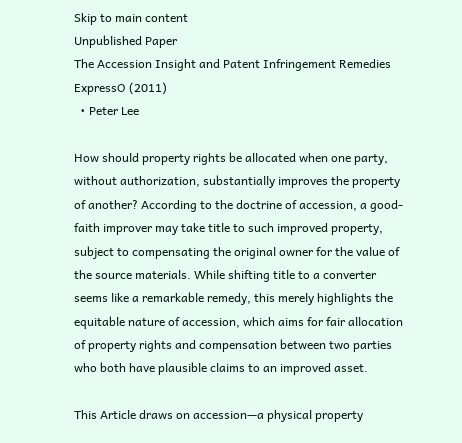Skip to main content
Unpublished Paper
The Accession Insight and Patent Infringement Remedies
ExpressO (2011)
  • Peter Lee

How should property rights be allocated when one party, without authorization, substantially improves the property of another? According to the doctrine of accession, a good-faith improver may take title to such improved property, subject to compensating the original owner for the value of the source materials. While shifting title to a converter seems like a remarkable remedy, this merely highlights the equitable nature of accession, which aims for fair allocation of property rights and compensation between two parties who both have plausible claims to an improved asset.

This Article draws on accession—a physical property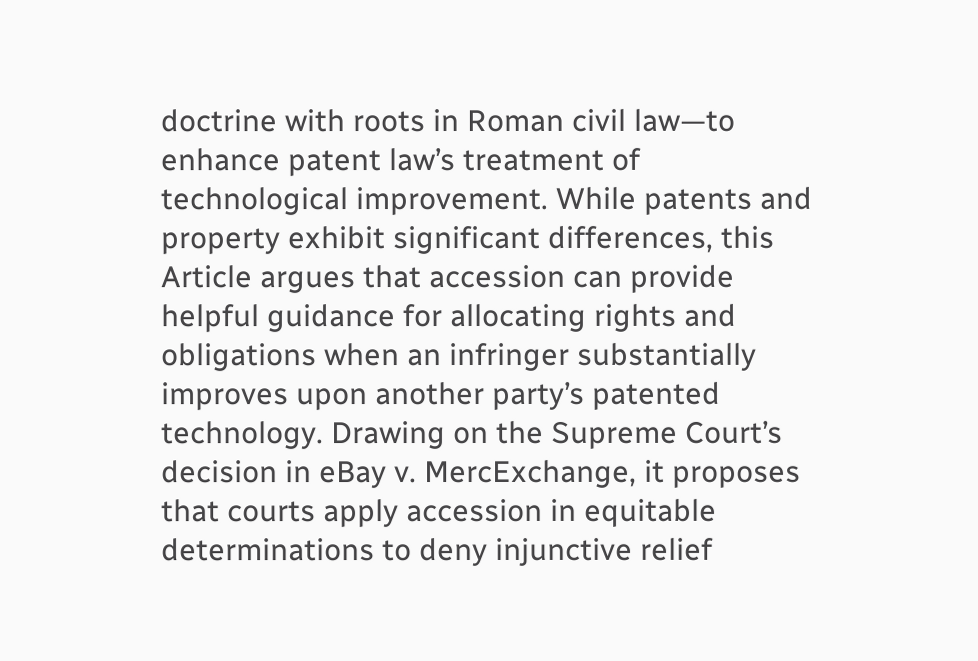doctrine with roots in Roman civil law—to enhance patent law’s treatment of technological improvement. While patents and property exhibit significant differences, this Article argues that accession can provide helpful guidance for allocating rights and obligations when an infringer substantially improves upon another party’s patented technology. Drawing on the Supreme Court’s decision in eBay v. MercExchange, it proposes that courts apply accession in equitable determinations to deny injunctive relief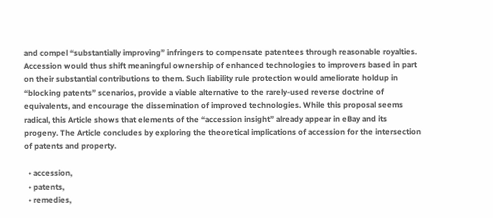and compel “substantially improving” infringers to compensate patentees through reasonable royalties. Accession would thus shift meaningful ownership of enhanced technologies to improvers based in part on their substantial contributions to them. Such liability rule protection would ameliorate holdup in “blocking patents” scenarios, provide a viable alternative to the rarely-used reverse doctrine of equivalents, and encourage the dissemination of improved technologies. While this proposal seems radical, this Article shows that elements of the “accession insight” already appear in eBay and its progeny. The Article concludes by exploring the theoretical implications of accession for the intersection of patents and property.

  • accession,
  • patents,
  • remedies,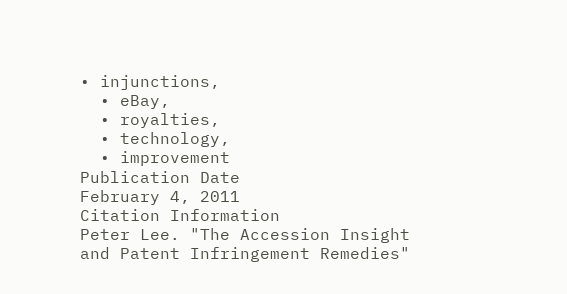• injunctions,
  • eBay,
  • royalties,
  • technology,
  • improvement
Publication Date
February 4, 2011
Citation Information
Peter Lee. "The Accession Insight and Patent Infringement Remedies"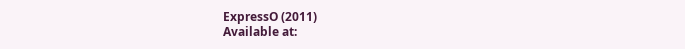ExpressO (2011)
Available at: